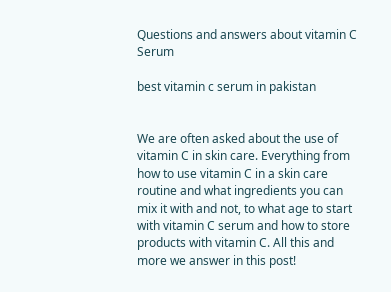Questions and answers about vitamin C Serum

best vitamin c serum in pakistan


We are often asked about the use of vitamin C in skin care. Everything from how to use vitamin C in a skin care routine and what ingredients you can mix it with and not, to what age to start with vitamin C serum and how to store products with vitamin C. All this and more we answer in this post!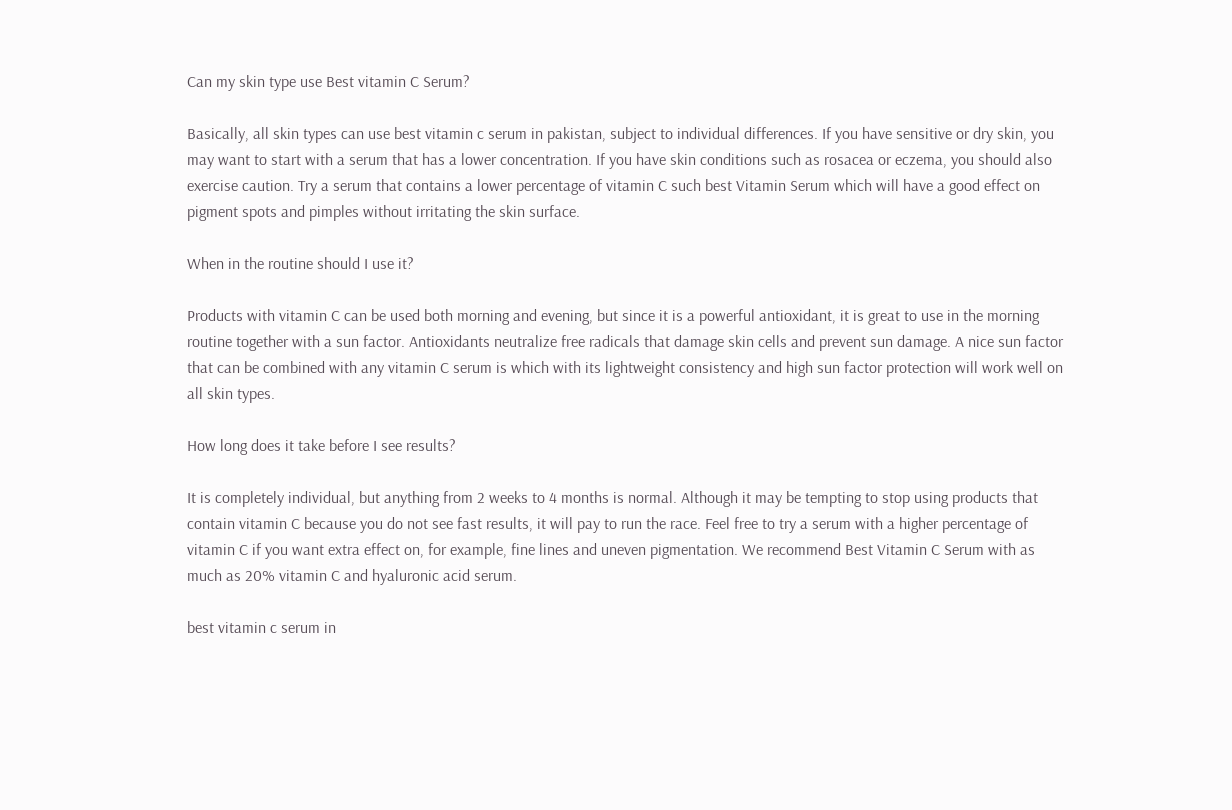Can my skin type use Best vitamin C Serum?

Basically, all skin types can use best vitamin c serum in pakistan, subject to individual differences. If you have sensitive or dry skin, you may want to start with a serum that has a lower concentration. If you have skin conditions such as rosacea or eczema, you should also exercise caution. Try a serum that contains a lower percentage of vitamin C such best Vitamin Serum which will have a good effect on pigment spots and pimples without irritating the skin surface.

When in the routine should I use it?

Products with vitamin C can be used both morning and evening, but since it is a powerful antioxidant, it is great to use in the morning routine together with a sun factor. Antioxidants neutralize free radicals that damage skin cells and prevent sun damage. A nice sun factor that can be combined with any vitamin C serum is which with its lightweight consistency and high sun factor protection will work well on all skin types.

How long does it take before I see results?

It is completely individual, but anything from 2 weeks to 4 months is normal. Although it may be tempting to stop using products that contain vitamin C because you do not see fast results, it will pay to run the race. Feel free to try a serum with a higher percentage of vitamin C if you want extra effect on, for example, fine lines and uneven pigmentation. We recommend Best Vitamin C Serum with as much as 20% vitamin C and hyaluronic acid serum.

best vitamin c serum in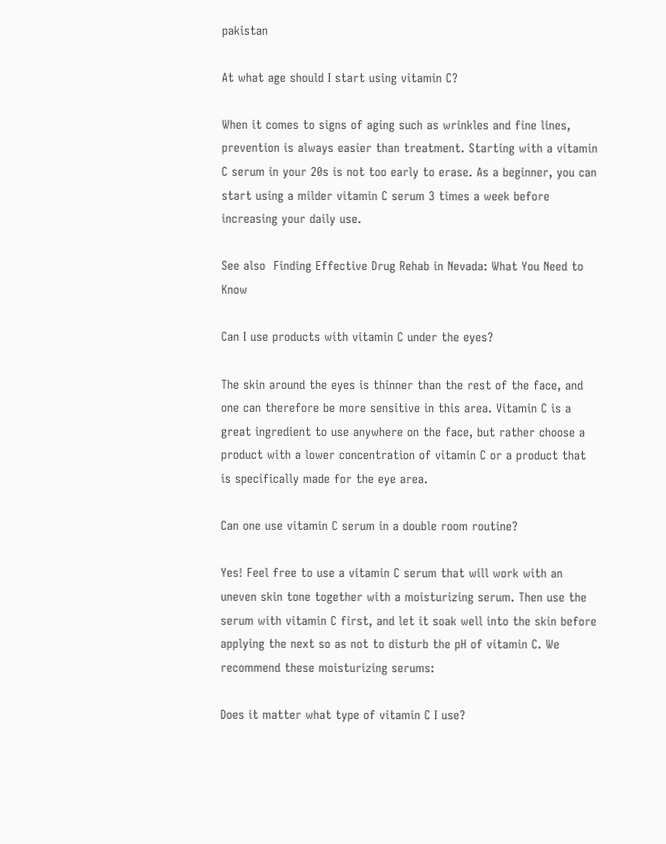pakistan

At what age should I start using vitamin C?

When it comes to signs of aging such as wrinkles and fine lines, prevention is always easier than treatment. Starting with a vitamin C serum in your 20s is not too early to erase. As a beginner, you can start using a milder vitamin C serum 3 times a week before increasing your daily use.

See also  Finding Effective Drug Rehab in Nevada: What You Need to Know

Can I use products with vitamin C under the eyes?

The skin around the eyes is thinner than the rest of the face, and one can therefore be more sensitive in this area. Vitamin C is a great ingredient to use anywhere on the face, but rather choose a product with a lower concentration of vitamin C or a product that is specifically made for the eye area.

Can one use vitamin C serum in a double room routine?

Yes! Feel free to use a vitamin C serum that will work with an uneven skin tone together with a moisturizing serum. Then use the serum with vitamin C first, and let it soak well into the skin before applying the next so as not to disturb the pH of vitamin C. We recommend these moisturizing serums:

Does it matter what type of vitamin C I use?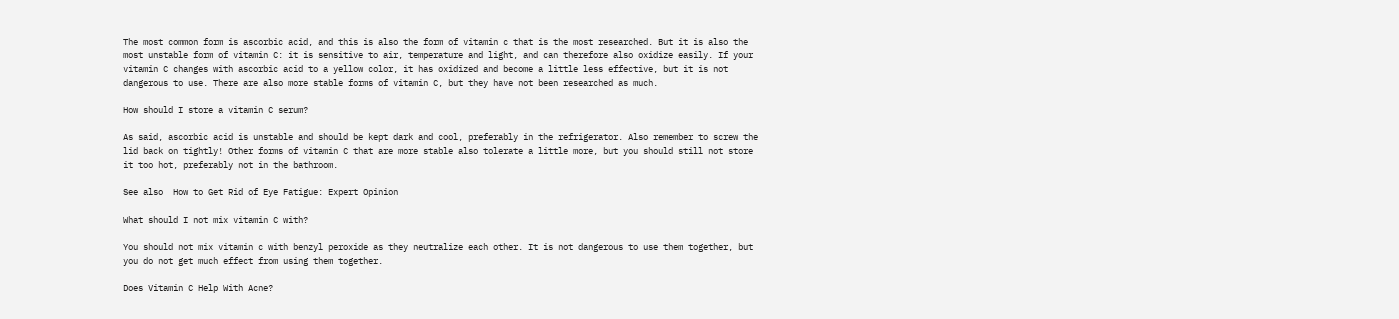The most common form is ascorbic acid, and this is also the form of vitamin c that is the most researched. But it is also the most unstable form of vitamin C: it is sensitive to air, temperature and light, and can therefore also oxidize easily. If your vitamin C changes with ascorbic acid to a yellow color, it has oxidized and become a little less effective, but it is not dangerous to use. There are also more stable forms of vitamin C, but they have not been researched as much.

How should I store a vitamin C serum?

As said, ascorbic acid is unstable and should be kept dark and cool, preferably in the refrigerator. Also remember to screw the lid back on tightly! Other forms of vitamin C that are more stable also tolerate a little more, but you should still not store it too hot, preferably not in the bathroom.

See also  How to Get Rid of Eye Fatigue: Expert Opinion

What should I not mix vitamin C with?

You should not mix vitamin c with benzyl peroxide as they neutralize each other. It is not dangerous to use them together, but you do not get much effect from using them together.

Does Vitamin C Help With Acne?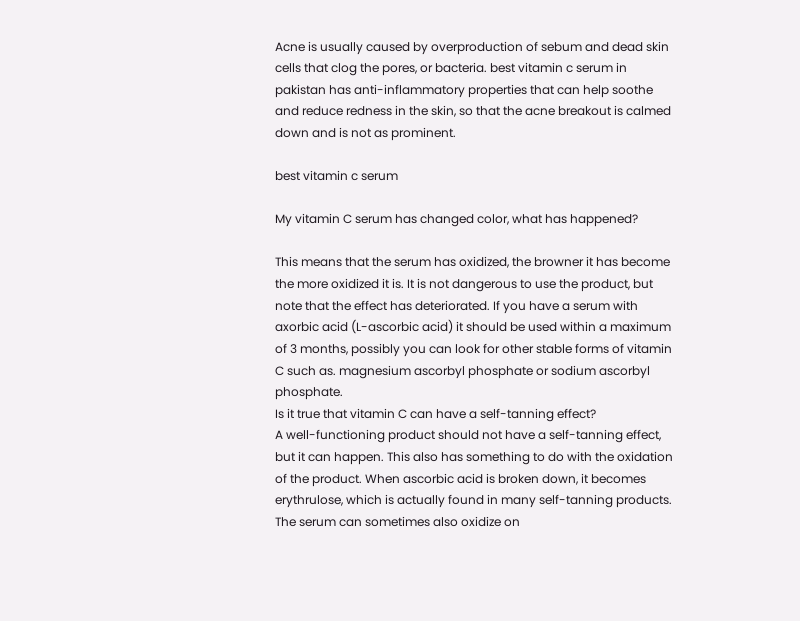Acne is usually caused by overproduction of sebum and dead skin cells that clog the pores, or bacteria. best vitamin c serum in pakistan has anti-inflammatory properties that can help soothe and reduce redness in the skin, so that the acne breakout is calmed down and is not as prominent.

best vitamin c serum

My vitamin C serum has changed color, what has happened?

This means that the serum has oxidized, the browner it has become the more oxidized it is. It is not dangerous to use the product, but note that the effect has deteriorated. If you have a serum with axorbic acid (L-ascorbic acid) it should be used within a maximum of 3 months, possibly you can look for other stable forms of vitamin C such as. magnesium ascorbyl phosphate or sodium ascorbyl phosphate.
Is it true that vitamin C can have a self-tanning effect?
A well-functioning product should not have a self-tanning effect, but it can happen. This also has something to do with the oxidation of the product. When ascorbic acid is broken down, it becomes erythrulose, which is actually found in many self-tanning products. The serum can sometimes also oxidize on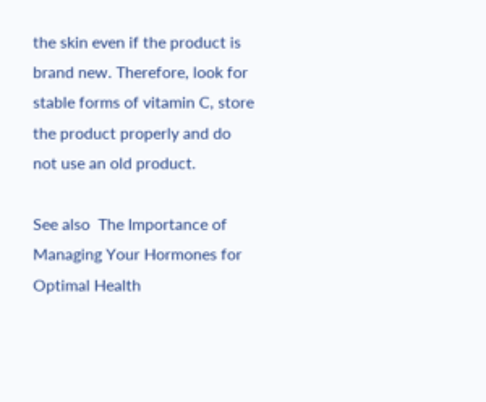the skin even if the product is brand new. Therefore, look for stable forms of vitamin C, store the product properly and do not use an old product.

See also  The Importance of Managing Your Hormones for Optimal Health